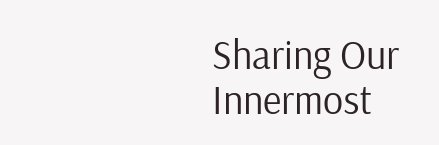Sharing Our Innermost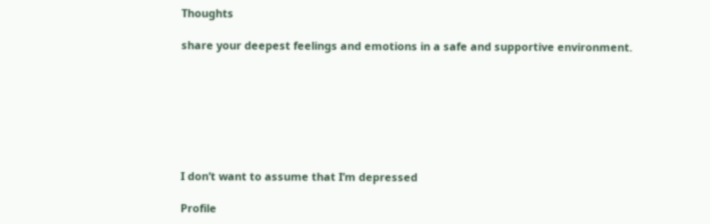Thoughts

share your deepest feelings and emotions in a safe and supportive environment.







I don’t want to assume that I’m depressed

Profile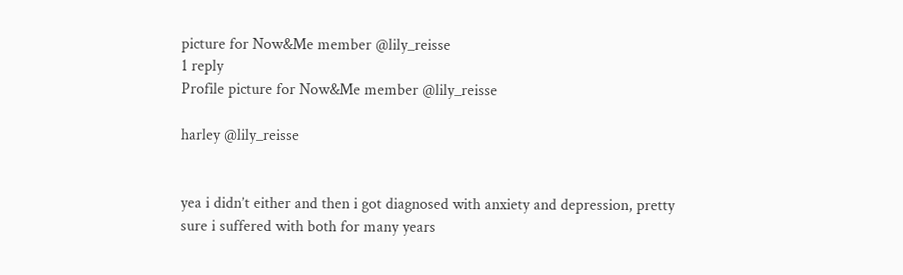picture for Now&Me member @lily_reisse
1 reply
Profile picture for Now&Me member @lily_reisse

harley @lily_reisse


yea i didn’t either and then i got diagnosed with anxiety and depression, pretty sure i suffered with both for many years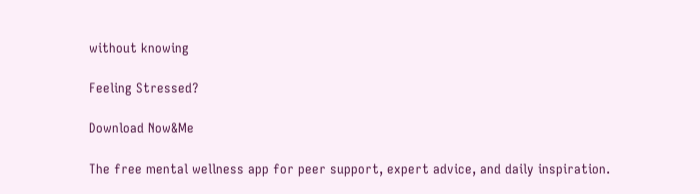without knowing

Feeling Stressed?

Download Now&Me

The free mental wellness app for peer support, expert advice, and daily inspiration.